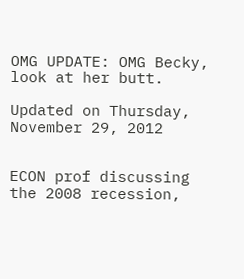OMG UPDATE: OMG Becky, look at her butt.

Updated on Thursday, November 29, 2012


ECON prof discussing the 2008 recession,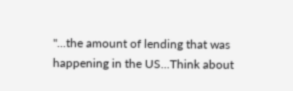"...the amount of lending that was happening in the US...Think about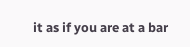it as if you are at a bar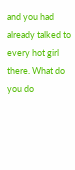and you had already talked to every hot girl there. What do you do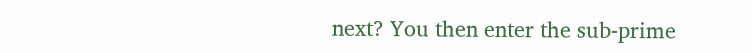next? You then enter the sub-prime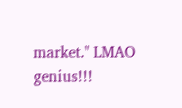market." LMAO genius!!!